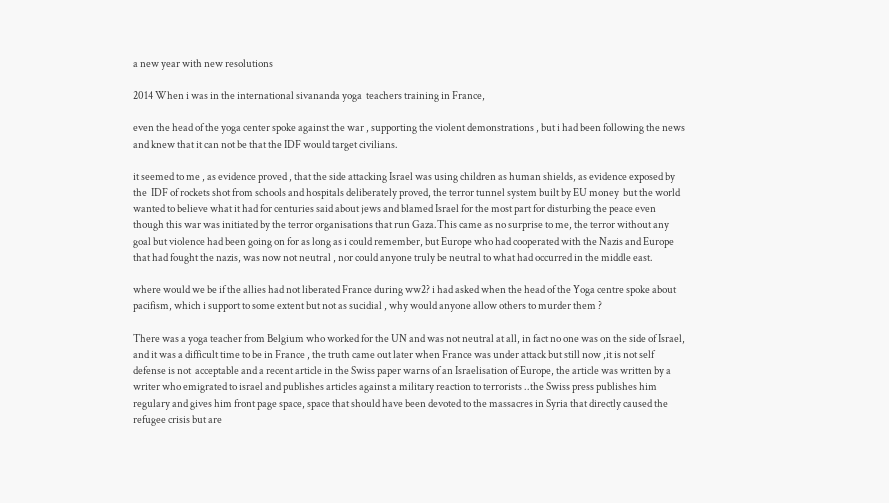a new year with new resolutions

2014 When i was in the international sivananda yoga  teachers training in France,

even the head of the yoga center spoke against the war , supporting the violent demonstrations , but i had been following the news and knew that it can not be that the IDF would target civilians.

it seemed to me , as evidence proved , that the side attacking Israel was using children as human shields, as evidence exposed by the  IDF of rockets shot from schools and hospitals deliberately proved, the terror tunnel system built by EU money  but the world wanted to believe what it had for centuries said about jews and blamed Israel for the most part for disturbing the peace even though this war was initiated by the terror organisations that run Gaza.This came as no surprise to me, the terror without any goal but violence had been going on for as long as i could remember, but Europe who had cooperated with the Nazis and Europe that had fought the nazis, was now not neutral , nor could anyone truly be neutral to what had occurred in the middle east.

where would we be if the allies had not liberated France during ww2? i had asked when the head of the Yoga centre spoke about pacifism, which i support to some extent but not as sucidial , why would anyone allow others to murder them ?

There was a yoga teacher from Belgium who worked for the UN and was not neutral at all, in fact no one was on the side of Israel, and it was a difficult time to be in France , the truth came out later when France was under attack but still now ,it is not self defense is not  acceptable and a recent article in the Swiss paper warns of an Israelisation of Europe, the article was written by a writer who emigrated to israel and publishes articles against a military reaction to terrorists ..the Swiss press publishes him regulary and gives him front page space, space that should have been devoted to the massacres in Syria that directly caused the refugee crisis but are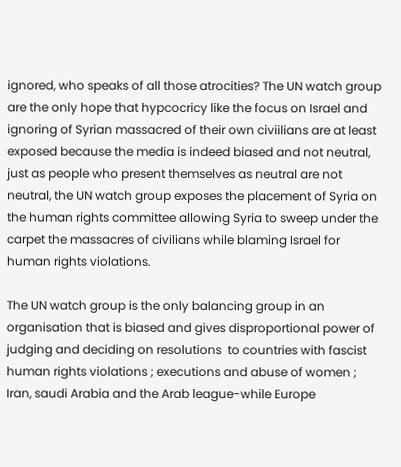ignored, who speaks of all those atrocities? The UN watch group are the only hope that hypcocricy like the focus on Israel and ignoring of Syrian massacred of their own civiilians are at least exposed because the media is indeed biased and not neutral, just as people who present themselves as neutral are not neutral, the UN watch group exposes the placement of Syria on the human rights committee allowing Syria to sweep under the carpet the massacres of civilians while blaming Israel for human rights violations.

The UN watch group is the only balancing group in an organisation that is biased and gives disproportional power of judging and deciding on resolutions  to countries with fascist human rights violations ; executions and abuse of women ; Iran, saudi Arabia and the Arab league-while Europe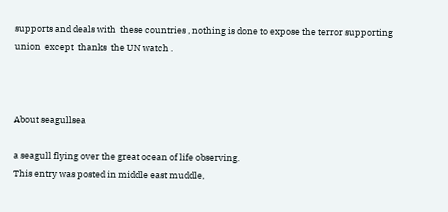supports and deals with  these countries , nothing is done to expose the terror supporting union  except  thanks  the UN watch .



About seagullsea

a seagull flying over the great ocean of life observing.
This entry was posted in middle east muddle,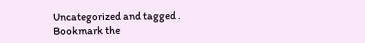Uncategorized and tagged . Bookmark the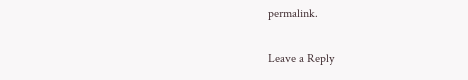permalink.

Leave a Reply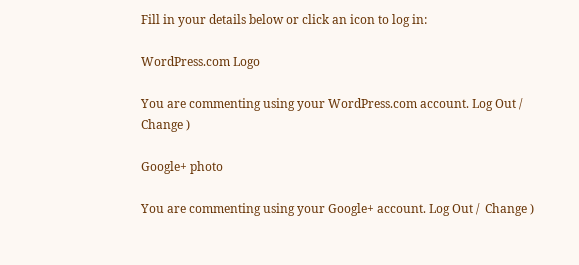Fill in your details below or click an icon to log in:

WordPress.com Logo

You are commenting using your WordPress.com account. Log Out /  Change )

Google+ photo

You are commenting using your Google+ account. Log Out /  Change )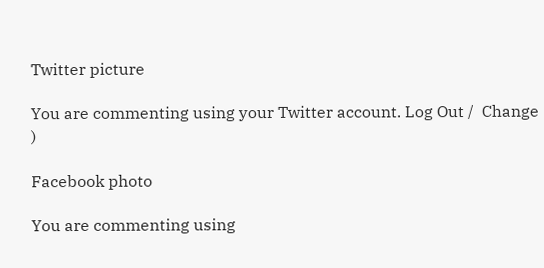Twitter picture

You are commenting using your Twitter account. Log Out /  Change )

Facebook photo

You are commenting using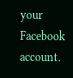your Facebook account.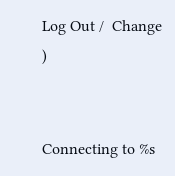Log Out /  Change )


Connecting to %s